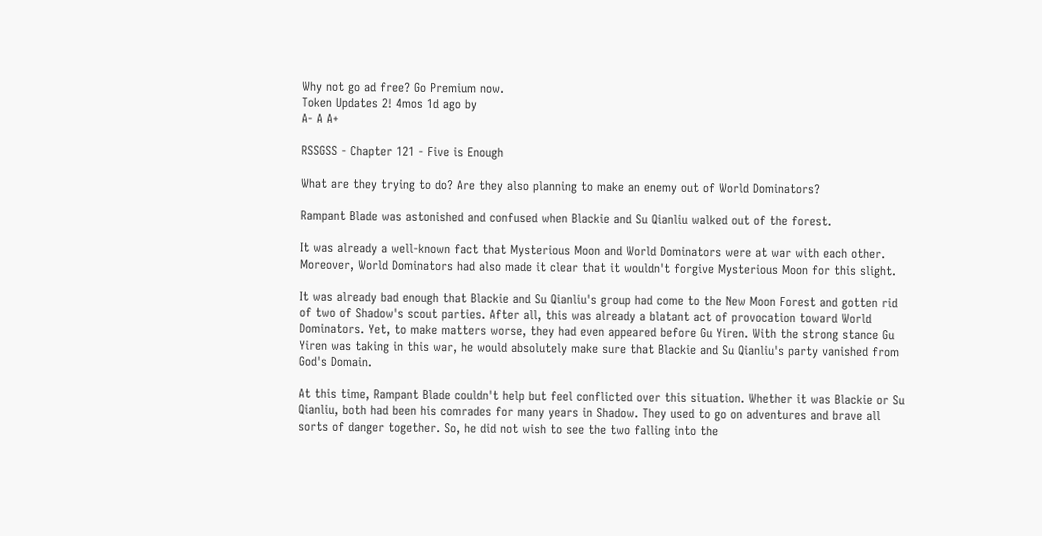Why not go ad free? Go Premium now.
Token Updates 2! 4mos 1d ago by
A- A A+

RSSGSS - Chapter 121 - Five is Enough

What are they trying to do? Are they also planning to make an enemy out of World Dominators?

Rampant Blade was astonished and confused when Blackie and Su Qianliu walked out of the forest.

It was already a well-known fact that Mysterious Moon and World Dominators were at war with each other. Moreover, World Dominators had also made it clear that it wouldn't forgive Mysterious Moon for this slight.

It was already bad enough that Blackie and Su Qianliu's group had come to the New Moon Forest and gotten rid of two of Shadow's scout parties. After all, this was already a blatant act of provocation toward World Dominators. Yet, to make matters worse, they had even appeared before Gu Yiren. With the strong stance Gu Yiren was taking in this war, he would absolutely make sure that Blackie and Su Qianliu's party vanished from God's Domain.

At this time, Rampant Blade couldn't help but feel conflicted over this situation. Whether it was Blackie or Su Qianliu, both had been his comrades for many years in Shadow. They used to go on adventures and brave all sorts of danger together. So, he did not wish to see the two falling into the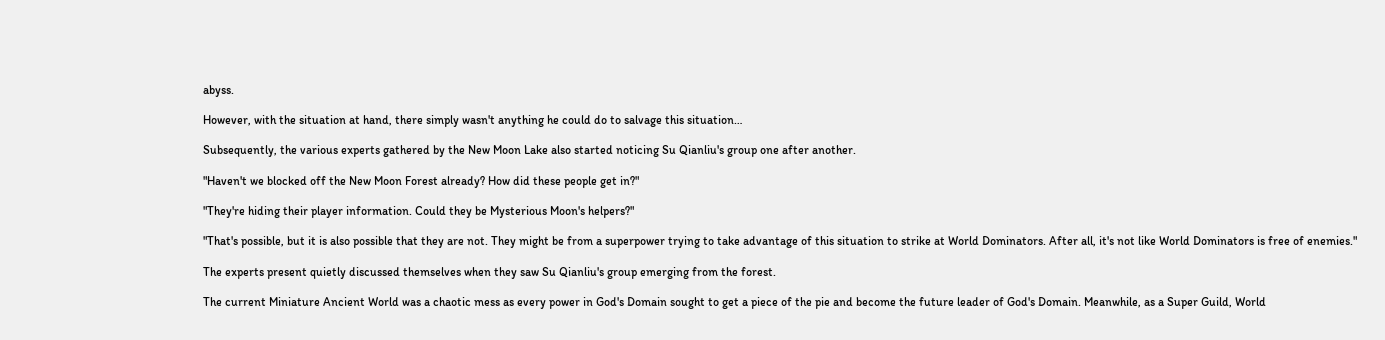abyss.

However, with the situation at hand, there simply wasn't anything he could do to salvage this situation…

Subsequently, the various experts gathered by the New Moon Lake also started noticing Su Qianliu's group one after another.

"Haven't we blocked off the New Moon Forest already? How did these people get in?"

"They're hiding their player information. Could they be Mysterious Moon's helpers?"

"That's possible, but it is also possible that they are not. They might be from a superpower trying to take advantage of this situation to strike at World Dominators. After all, it's not like World Dominators is free of enemies."

The experts present quietly discussed themselves when they saw Su Qianliu's group emerging from the forest.

The current Miniature Ancient World was a chaotic mess as every power in God's Domain sought to get a piece of the pie and become the future leader of God's Domain. Meanwhile, as a Super Guild, World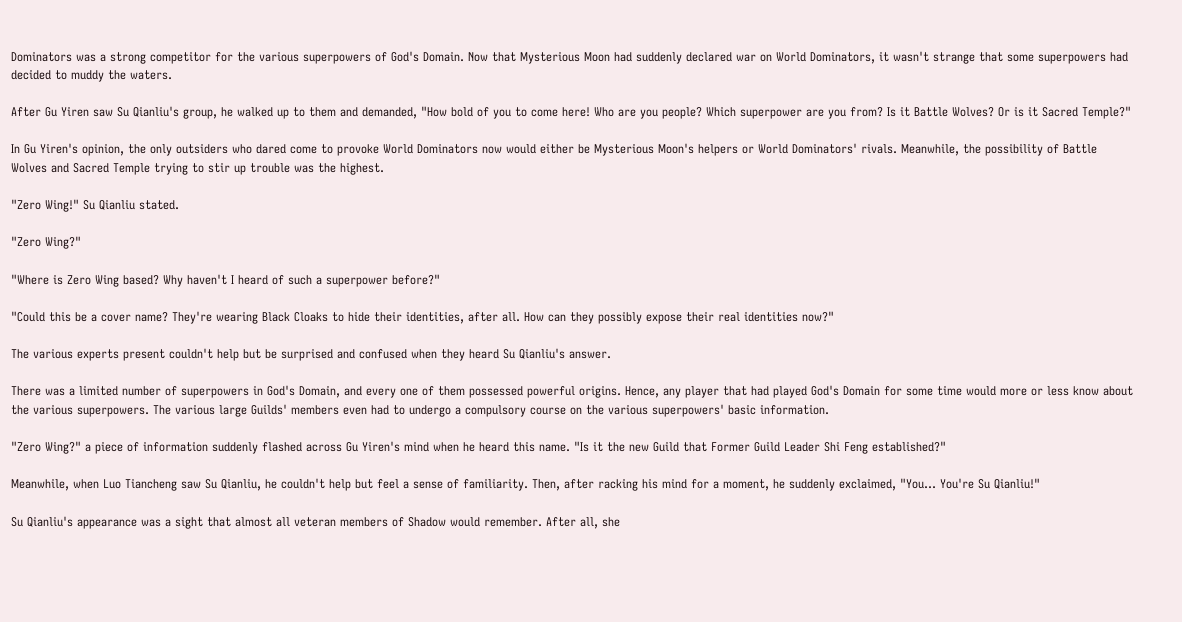Dominators was a strong competitor for the various superpowers of God's Domain. Now that Mysterious Moon had suddenly declared war on World Dominators, it wasn't strange that some superpowers had decided to muddy the waters.

After Gu Yiren saw Su Qianliu's group, he walked up to them and demanded, "How bold of you to come here! Who are you people? Which superpower are you from? Is it Battle Wolves? Or is it Sacred Temple?"

In Gu Yiren's opinion, the only outsiders who dared come to provoke World Dominators now would either be Mysterious Moon's helpers or World Dominators' rivals. Meanwhile, the possibility of Battle Wolves and Sacred Temple trying to stir up trouble was the highest.

"Zero Wing!" Su Qianliu stated.

"Zero Wing?"

"Where is Zero Wing based? Why haven't I heard of such a superpower before?"

"Could this be a cover name? They're wearing Black Cloaks to hide their identities, after all. How can they possibly expose their real identities now?"

The various experts present couldn't help but be surprised and confused when they heard Su Qianliu's answer.

There was a limited number of superpowers in God's Domain, and every one of them possessed powerful origins. Hence, any player that had played God's Domain for some time would more or less know about the various superpowers. The various large Guilds' members even had to undergo a compulsory course on the various superpowers' basic information.

"Zero Wing?" a piece of information suddenly flashed across Gu Yiren's mind when he heard this name. "Is it the new Guild that Former Guild Leader Shi Feng established?"

Meanwhile, when Luo Tiancheng saw Su Qianliu, he couldn't help but feel a sense of familiarity. Then, after racking his mind for a moment, he suddenly exclaimed, "You… You're Su Qianliu!"

Su Qianliu's appearance was a sight that almost all veteran members of Shadow would remember. After all, she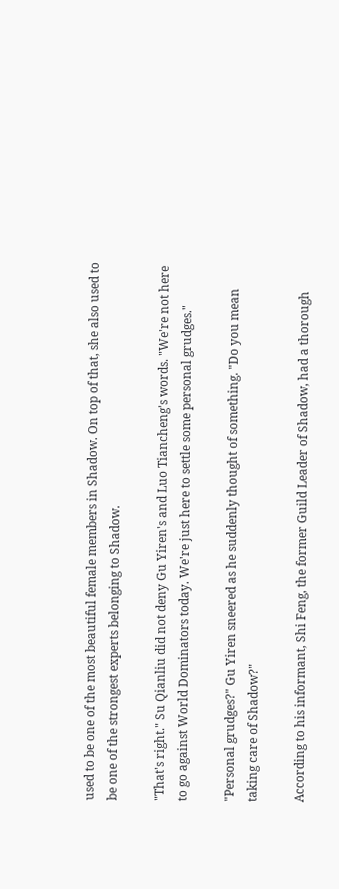used to be one of the most beautiful female members in Shadow. On top of that, she also used to be one of the strongest experts belonging to Shadow.

"That's right." Su Qianliu did not deny Gu Yiren's and Luo Tiancheng's words. "We're not here to go against World Dominators today. We're just here to settle some personal grudges."

"Personal grudges?" Gu Yiren sneered as he suddenly thought of something. "Do you mean taking care of Shadow?"

According to his informant, Shi Feng, the former Guild Leader of Shadow, had a thorough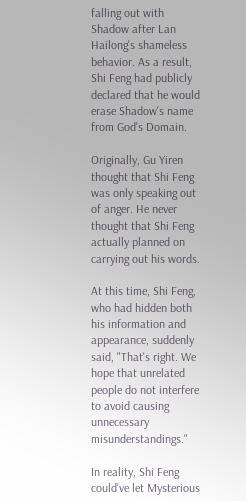falling out with Shadow after Lan Hailong's shameless behavior. As a result, Shi Feng had publicly declared that he would erase Shadow's name from God's Domain.

Originally, Gu Yiren thought that Shi Feng was only speaking out of anger. He never thought that Shi Feng actually planned on carrying out his words.

At this time, Shi Feng, who had hidden both his information and appearance, suddenly said, "That's right. We hope that unrelated people do not interfere to avoid causing unnecessary misunderstandings."

In reality, Shi Feng could've let Mysterious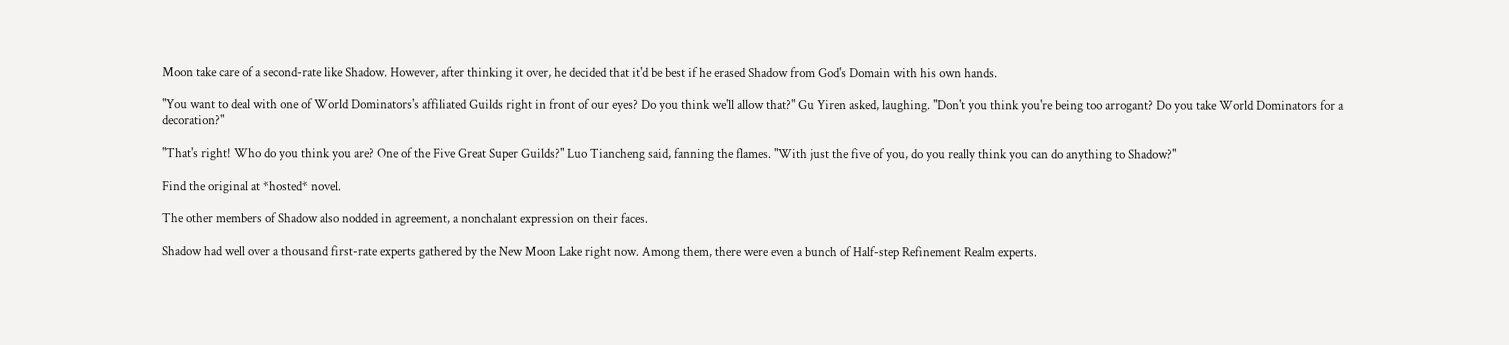Moon take care of a second-rate like Shadow. However, after thinking it over, he decided that it'd be best if he erased Shadow from God's Domain with his own hands.

"You want to deal with one of World Dominators's affiliated Guilds right in front of our eyes? Do you think we'll allow that?" Gu Yiren asked, laughing. "Don't you think you're being too arrogant? Do you take World Dominators for a decoration?"

"That's right! Who do you think you are? One of the Five Great Super Guilds?" Luo Tiancheng said, fanning the flames. "With just the five of you, do you really think you can do anything to Shadow?"

Find the original at *hosted* novel.

The other members of Shadow also nodded in agreement, a nonchalant expression on their faces.

Shadow had well over a thousand first-rate experts gathered by the New Moon Lake right now. Among them, there were even a bunch of Half-step Refinement Realm experts.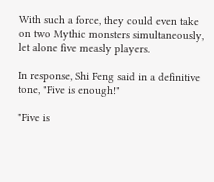With such a force, they could even take on two Mythic monsters simultaneously, let alone five measly players.

In response, Shi Feng said in a definitive tone, "Five is enough!"

"Five is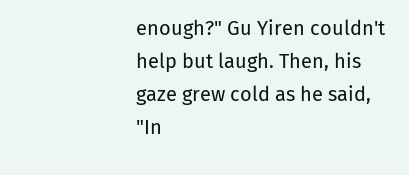enough?" Gu Yiren couldn't help but laugh. Then, his gaze grew cold as he said, "In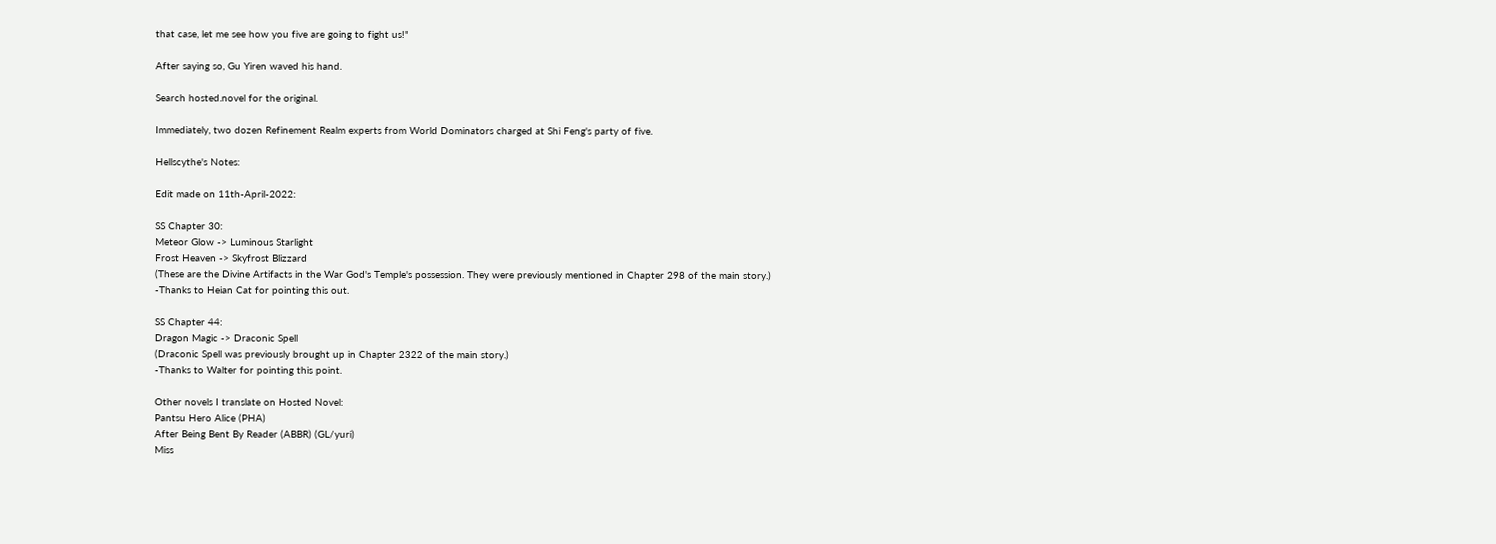that case, let me see how you five are going to fight us!"

After saying so, Gu Yiren waved his hand.

Search hosted.novel for the original.

Immediately, two dozen Refinement Realm experts from World Dominators charged at Shi Feng's party of five.

Hellscythe's Notes:

Edit made on 11th-April-2022:

SS Chapter 30:
Meteor Glow -> Luminous Starlight
Frost Heaven -> Skyfrost Blizzard
(These are the Divine Artifacts in the War God's Temple's possession. They were previously mentioned in Chapter 298 of the main story.)
-Thanks to Heian Cat for pointing this out.

SS Chapter 44:
Dragon Magic -> Draconic Spell
(Draconic Spell was previously brought up in Chapter 2322 of the main story.)
-Thanks to Walter for pointing this point.

Other novels I translate on Hosted Novel:
Pantsu Hero Alice (PHA)
After Being Bent By Reader (ABBR) (GL/yuri)
Miss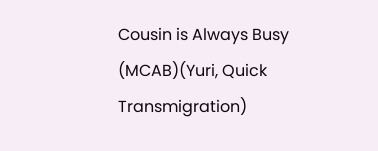Cousin is Always Busy (MCAB)(Yuri, Quick Transmigration)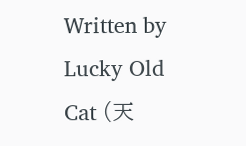Written by Lucky Old Cat (天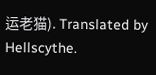运老猫). Translated by Hellscythe.